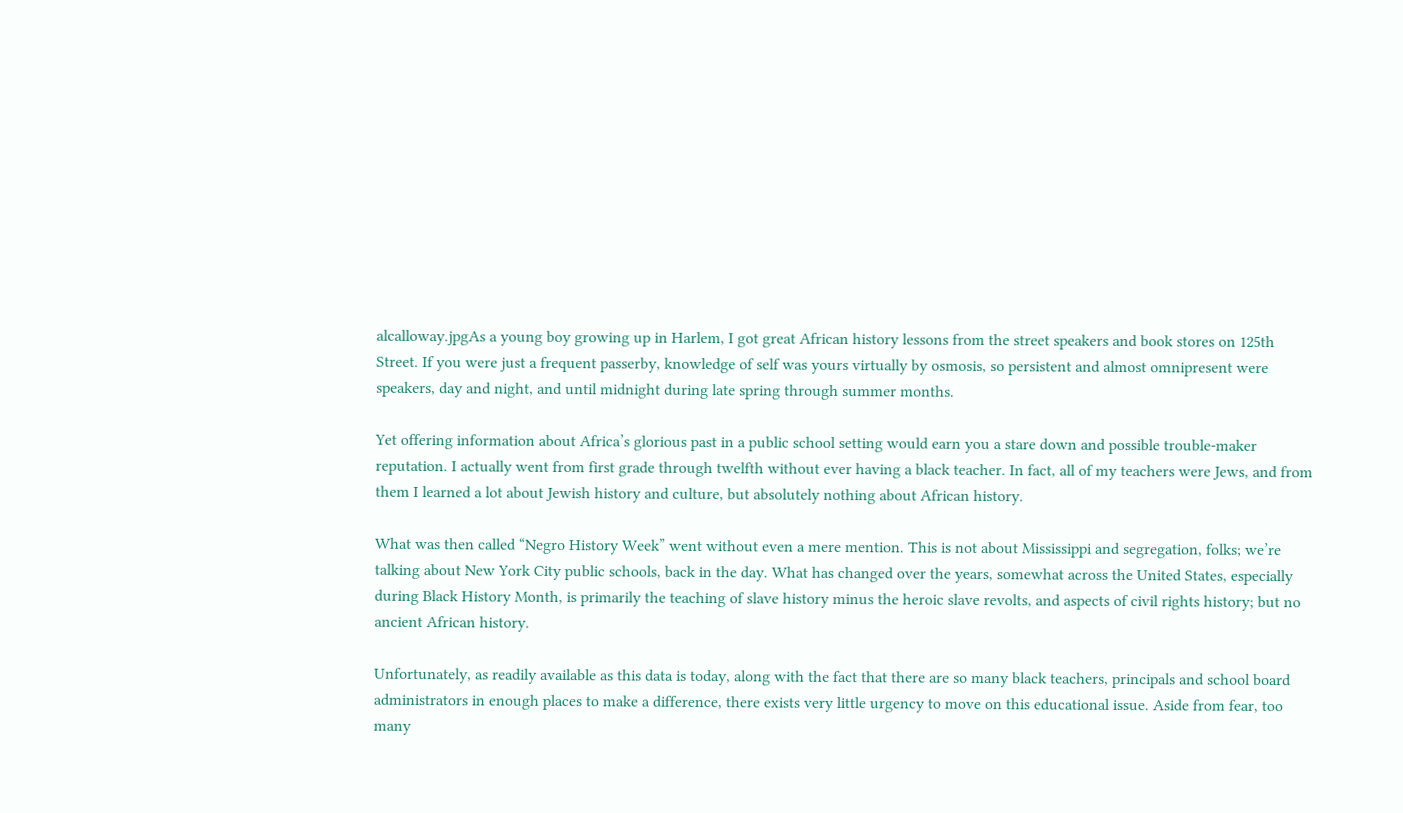alcalloway.jpgAs a young boy growing up in Harlem, I got great African history lessons from the street speakers and book stores on 125th Street. If you were just a frequent passerby, knowledge of self was yours virtually by osmosis, so persistent and almost omnipresent were speakers, day and night, and until midnight during late spring through summer months.

Yet offering information about Africa’s glorious past in a public school setting would earn you a stare down and possible trouble-maker reputation. I actually went from first grade through twelfth without ever having a black teacher. In fact, all of my teachers were Jews, and from them I learned a lot about Jewish history and culture, but absolutely nothing about African history.

What was then called “Negro History Week” went without even a mere mention. This is not about Mississippi and segregation, folks; we’re talking about New York City public schools, back in the day. What has changed over the years, somewhat across the United States, especially during Black History Month, is primarily the teaching of slave history minus the heroic slave revolts, and aspects of civil rights history; but no ancient African history.

Unfortunately, as readily available as this data is today, along with the fact that there are so many black teachers, principals and school board administrators in enough places to make a difference, there exists very little urgency to move on this educational issue. Aside from fear, too many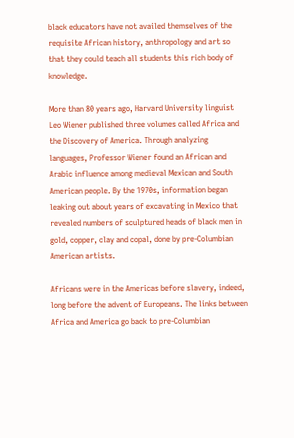black educators have not availed themselves of the requisite African history, anthropology and art so that they could teach all students this rich body of knowledge.

More than 80 years ago, Harvard University linguist Leo Wiener published three volumes called Africa and the Discovery of America. Through analyzing languages, Professor Wiener found an African and Arabic influence among medieval Mexican and South American people. By the 1970s, information began leaking out about years of excavating in Mexico that revealed numbers of sculptured heads of black men in gold, copper, clay and copal, done by pre-Columbian American artists.

Africans were in the Americas before slavery, indeed, long before the advent of Europeans. The links between Africa and America go back to pre-Columbian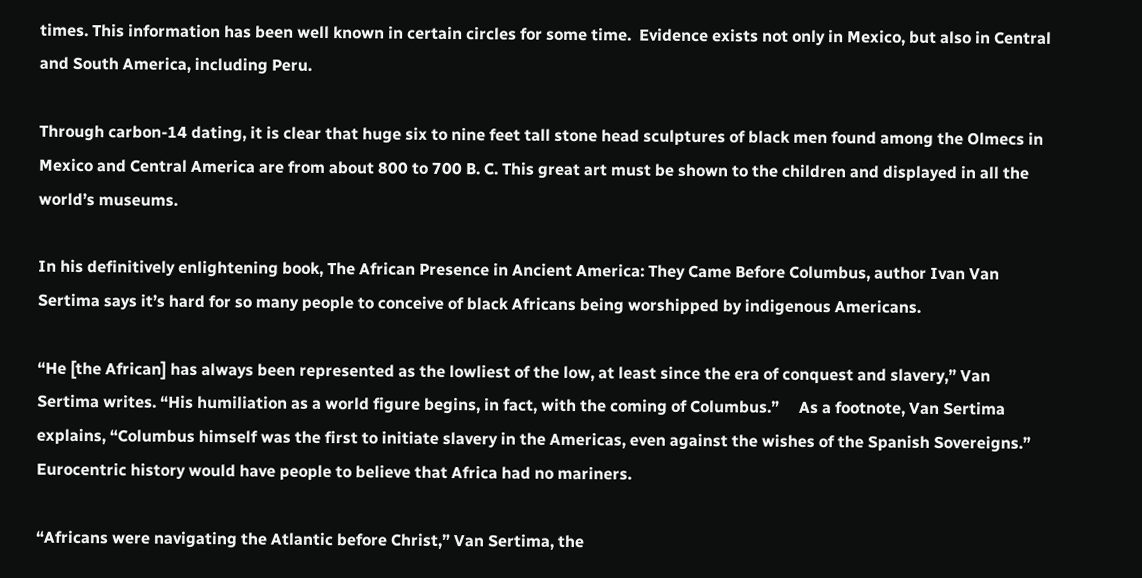times. This information has been well known in certain circles for some time.  Evidence exists not only in Mexico, but also in Central and South America, including Peru.

Through carbon-14 dating, it is clear that huge six to nine feet tall stone head sculptures of black men found among the Olmecs in Mexico and Central America are from about 800 to 700 B. C. This great art must be shown to the children and displayed in all the world’s museums.

In his definitively enlightening book, The African Presence in Ancient America: They Came Before Columbus, author Ivan Van Sertima says it’s hard for so many people to conceive of black Africans being worshipped by indigenous Americans.

“He [the African] has always been represented as the lowliest of the low, at least since the era of conquest and slavery,” Van Sertima writes. “His humiliation as a world figure begins, in fact, with the coming of Columbus.”     As a footnote, Van Sertima explains, “Columbus himself was the first to initiate slavery in the Americas, even against the wishes of the Spanish Sovereigns.”
Eurocentric history would have people to believe that Africa had no mariners.

“Africans were navigating the Atlantic before Christ,” Van Sertima, the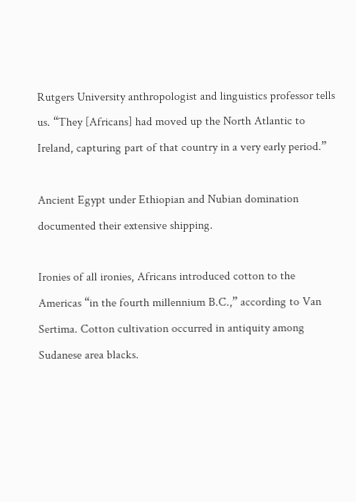Rutgers University anthropologist and linguistics professor tells us. “They [Africans] had moved up the North Atlantic to Ireland, capturing part of that country in a very early period.”

Ancient Egypt under Ethiopian and Nubian domination documented their extensive shipping.

Ironies of all ironies, Africans introduced cotton to the Americas “in the fourth millennium B.C.,” according to Van Sertima. Cotton cultivation occurred in antiquity among Sudanese area blacks.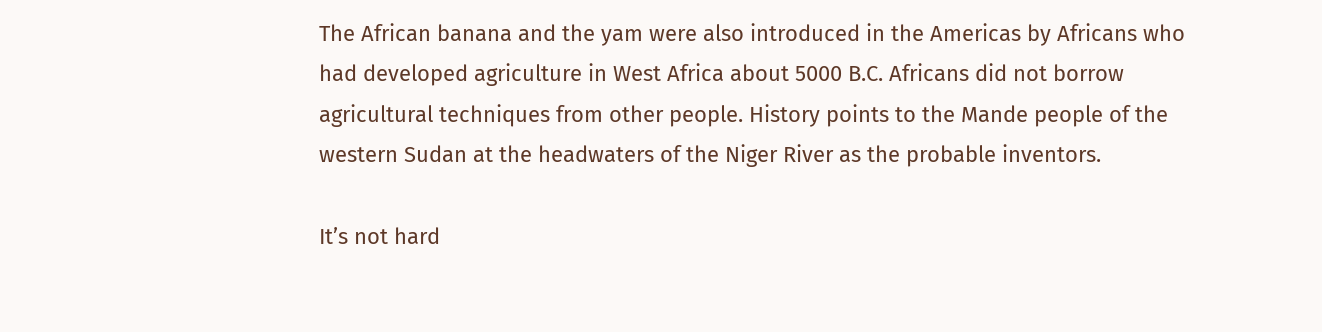The African banana and the yam were also introduced in the Americas by Africans who had developed agriculture in West Africa about 5000 B.C. Africans did not borrow agricultural techniques from other people. History points to the Mande people of the western Sudan at the headwaters of the Niger River as the probable inventors.

It’s not hard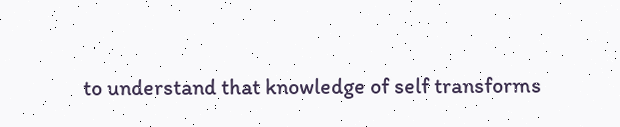to understand that knowledge of self transforms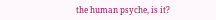the human psyche, is it?